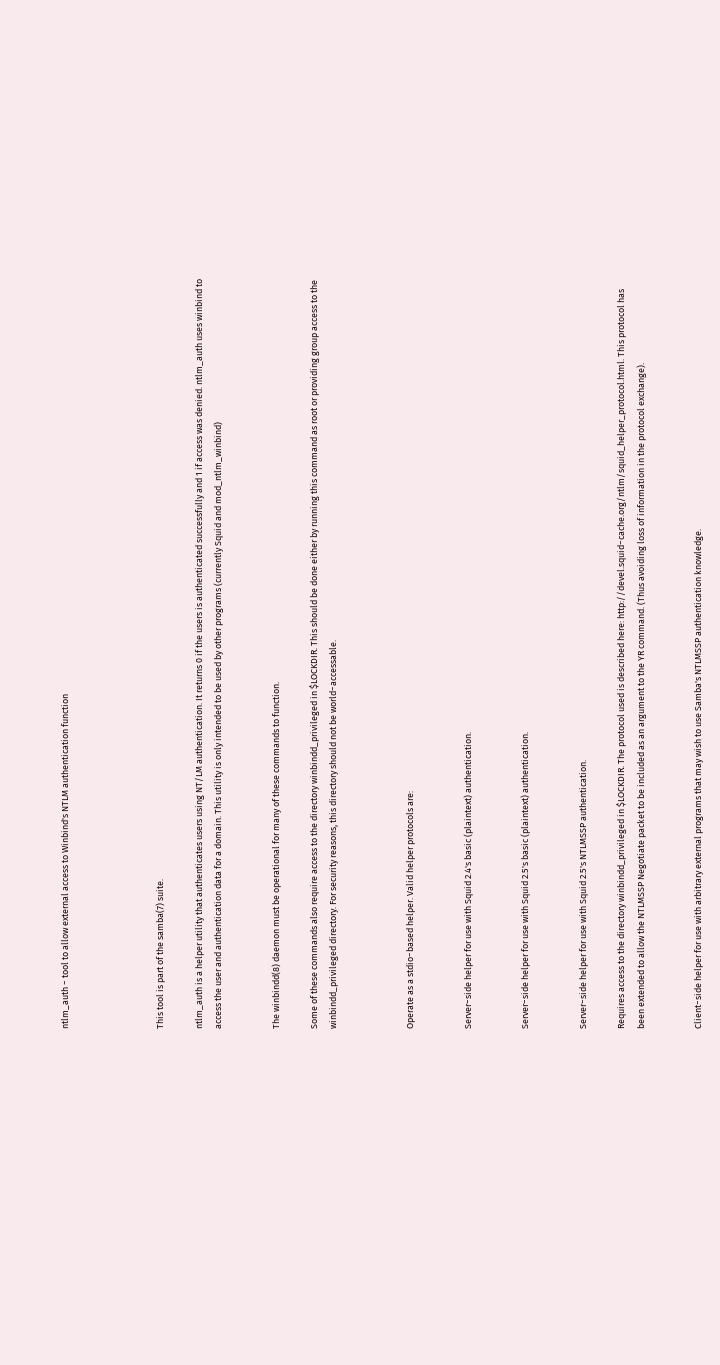ntlm_auth − tool to allow external access to Winbind's NTLM authentication function




This tool is part of the samba(7) suite.

ntlm_auth is a helper utility that authenticates users using NT/LM authentication. It returns 0 if the users is authenticated successfully and 1 if access was denied. ntlm_auth uses winbind to access the user and authentication data for a domain. This utility is only intended to be used by other programs (currently Squid and mod_ntlm_winbind)


The winbindd(8) daemon must be operational for many of these commands to function.

Some of these commands also require access to the directory winbindd_privileged in $LOCKDIR. This should be done either by running this command as root or providing group access to the winbindd_privileged directory. For security reasons, this directory should not be world−accessable.



Operate as a stdio−based helper. Valid helper protocols are:


Server−side helper for use with Squid 2.4's basic (plaintext) authentication.


Server−side helper for use with Squid 2.5's basic (plaintext) authentication.


Server−side helper for use with Squid 2.5's NTLMSSP authentication.

Requires access to the directory winbindd_privileged in $LOCKDIR. The protocol used is described here: http://devel.squid−cache.org/ntlm/squid_helper_protocol.html. This protocol has been extended to allow the NTLMSSP Negotiate packet to be included as an argument to the YR command. (Thus avoiding loss of information in the protocol exchange).


Client−side helper for use with arbitrary external programs that may wish to use Samba's NTLMSSP authentication knowledge.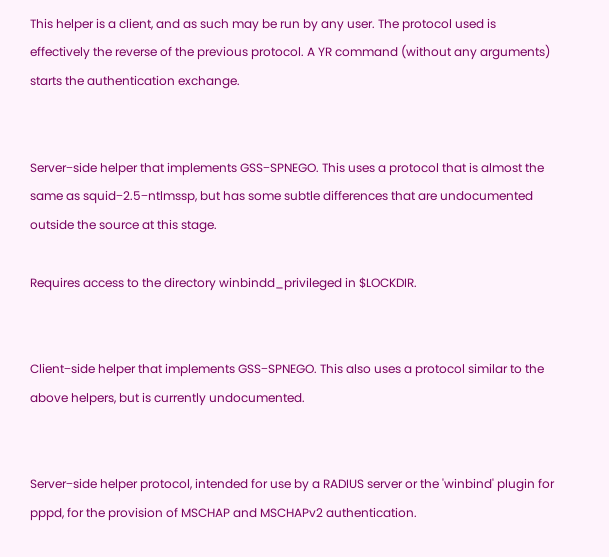This helper is a client, and as such may be run by any user. The protocol used is effectively the reverse of the previous protocol. A YR command (without any arguments) starts the authentication exchange.


Server−side helper that implements GSS−SPNEGO. This uses a protocol that is almost the same as squid−2.5−ntlmssp, but has some subtle differences that are undocumented outside the source at this stage.

Requires access to the directory winbindd_privileged in $LOCKDIR.


Client−side helper that implements GSS−SPNEGO. This also uses a protocol similar to the above helpers, but is currently undocumented.


Server−side helper protocol, intended for use by a RADIUS server or the 'winbind' plugin for pppd, for the provision of MSCHAP and MSCHAPv2 authentication.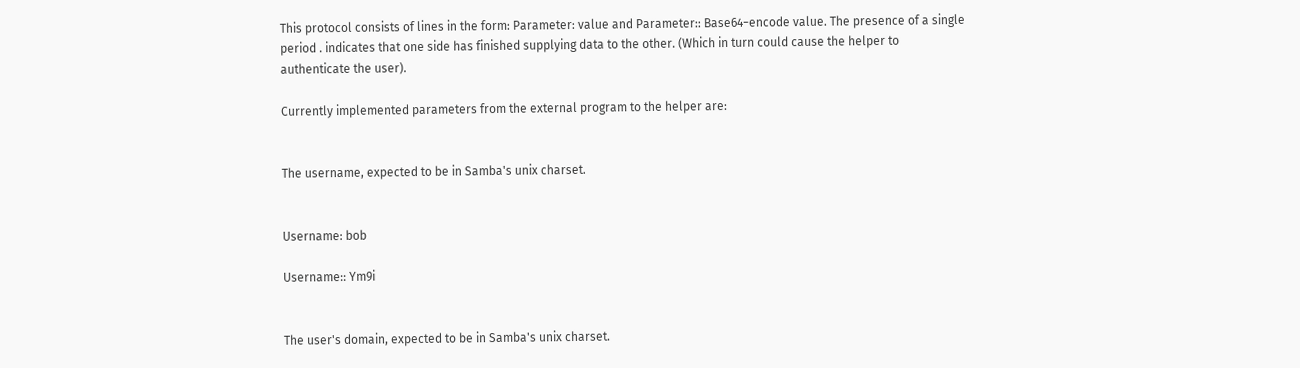This protocol consists of lines in the form: Parameter: value and Parameter:: Base64−encode value. The presence of a single period . indicates that one side has finished supplying data to the other. (Which in turn could cause the helper to authenticate the user).

Currently implemented parameters from the external program to the helper are:


The username, expected to be in Samba's unix charset.


Username: bob

Username:: Ym9i


The user's domain, expected to be in Samba's unix charset.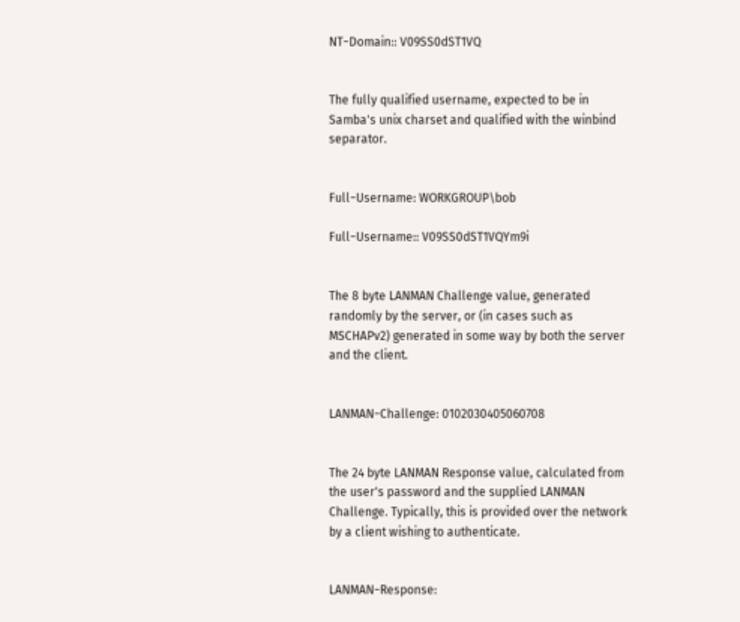NT−Domain:: V09SS0dST1VQ


The fully qualified username, expected to be in Samba's unix charset and qualified with the winbind separator.


Full−Username: WORKGROUP\bob

Full−Username:: V09SS0dST1VQYm9i


The 8 byte LANMAN Challenge value, generated randomly by the server, or (in cases such as MSCHAPv2) generated in some way by both the server and the client.


LANMAN−Challenge: 0102030405060708


The 24 byte LANMAN Response value, calculated from the user's password and the supplied LANMAN Challenge. Typically, this is provided over the network by a client wishing to authenticate.


LANMAN−Response: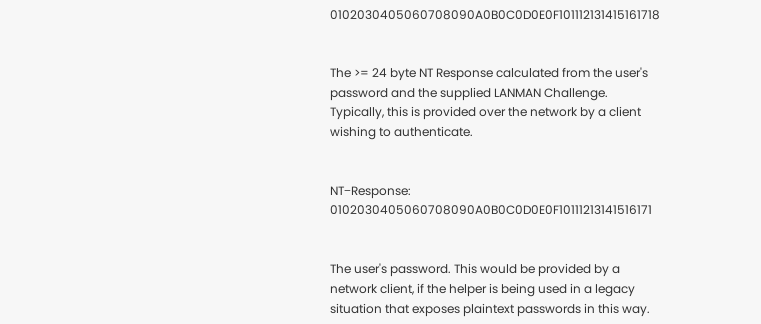0102030405060708090A0B0C0D0E0F101112131415161718


The >= 24 byte NT Response calculated from the user's password and the supplied LANMAN Challenge. Typically, this is provided over the network by a client wishing to authenticate.


NT−Response: 0102030405060708090A0B0C0D0E0F10111213141516171


The user's password. This would be provided by a network client, if the helper is being used in a legacy situation that exposes plaintext passwords in this way.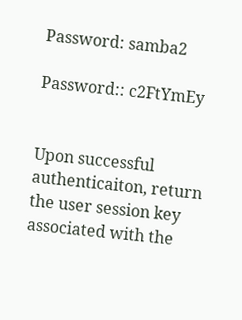Password: samba2

Password:: c2FtYmEy


Upon successful authenticaiton, return the user session key associated with the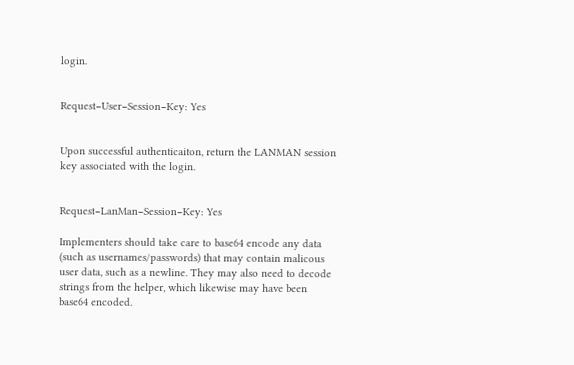login.


Request−User−Session−Key: Yes


Upon successful authenticaiton, return the LANMAN session key associated with the login.


Request−LanMan−Session−Key: Yes

Implementers should take care to base64 encode any data (such as usernames/passwords) that may contain malicous user data, such as a newline. They may also need to decode strings from the helper, which likewise may have been base64 encoded.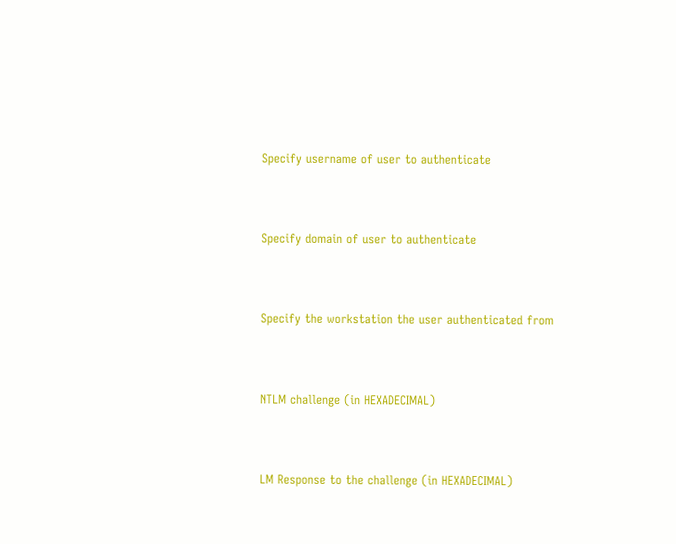Specify username of user to authenticate


Specify domain of user to authenticate


Specify the workstation the user authenticated from


NTLM challenge (in HEXADECIMAL)


LM Response to the challenge (in HEXADECIMAL)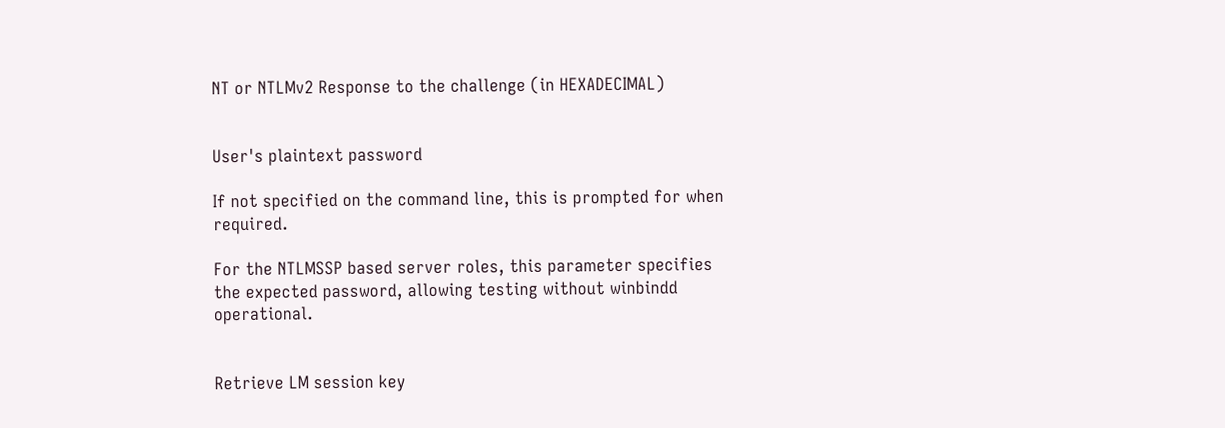NT or NTLMv2 Response to the challenge (in HEXADECIMAL)


User's plaintext password

If not specified on the command line, this is prompted for when required.

For the NTLMSSP based server roles, this parameter specifies the expected password, allowing testing without winbindd operational.


Retrieve LM session key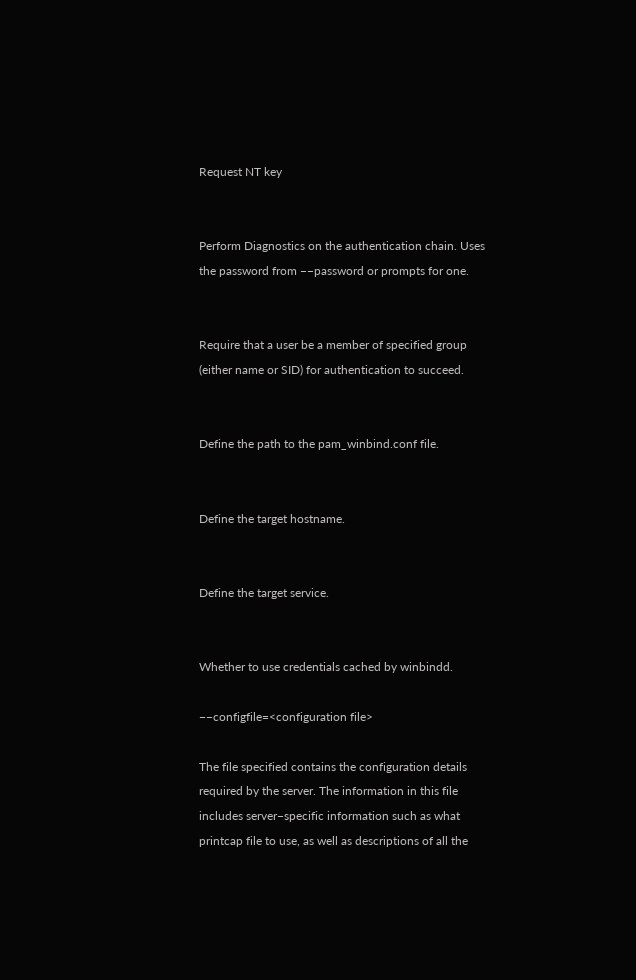Request NT key


Perform Diagnostics on the authentication chain. Uses the password from −−password or prompts for one.


Require that a user be a member of specified group (either name or SID) for authentication to succeed.


Define the path to the pam_winbind.conf file.


Define the target hostname.


Define the target service.


Whether to use credentials cached by winbindd.

−−configfile=<configuration file>

The file specified contains the configuration details required by the server. The information in this file includes server−specific information such as what printcap file to use, as well as descriptions of all the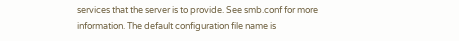services that the server is to provide. See smb.conf for more information. The default configuration file name is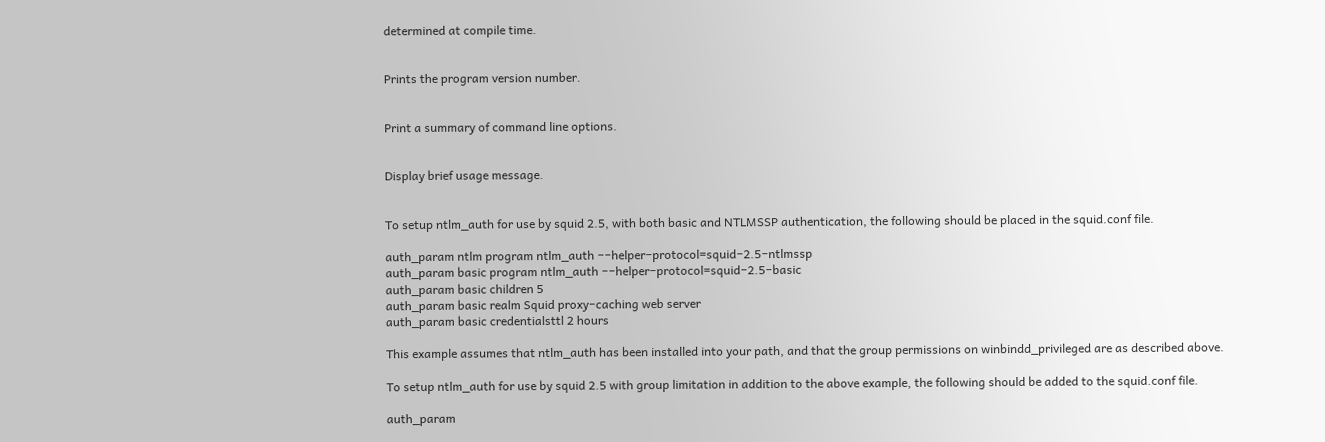determined at compile time.


Prints the program version number.


Print a summary of command line options.


Display brief usage message.


To setup ntlm_auth for use by squid 2.5, with both basic and NTLMSSP authentication, the following should be placed in the squid.conf file.

auth_param ntlm program ntlm_auth −−helper−protocol=squid−2.5−ntlmssp
auth_param basic program ntlm_auth −−helper−protocol=squid−2.5−basic
auth_param basic children 5
auth_param basic realm Squid proxy−caching web server
auth_param basic credentialsttl 2 hours

This example assumes that ntlm_auth has been installed into your path, and that the group permissions on winbindd_privileged are as described above.

To setup ntlm_auth for use by squid 2.5 with group limitation in addition to the above example, the following should be added to the squid.conf file.

auth_param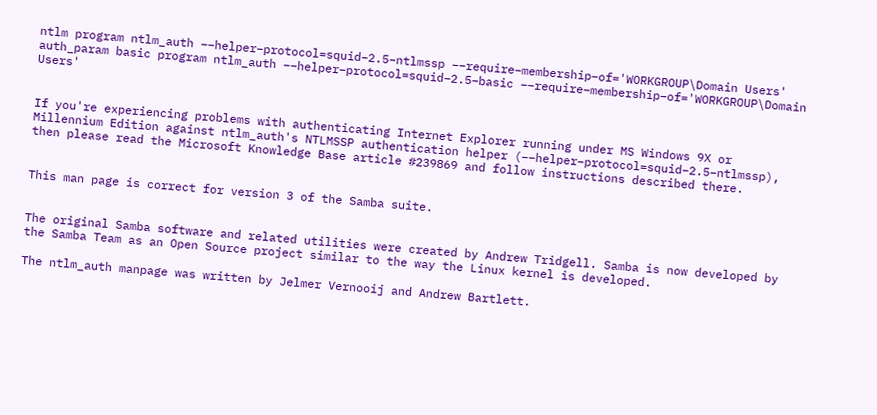ntlm program ntlm_auth −−helper−protocol=squid−2.5−ntlmssp −−require−membership−of='WORKGROUP\Domain Users'
auth_param basic program ntlm_auth −−helper−protocol=squid−2.5−basic −−require−membership−of='WORKGROUP\Domain Users'


If you're experiencing problems with authenticating Internet Explorer running under MS Windows 9X or Millennium Edition against ntlm_auth's NTLMSSP authentication helper (−−helper−protocol=squid−2.5−ntlmssp), then please read the Microsoft Knowledge Base article #239869 and follow instructions described there.


This man page is correct for version 3 of the Samba suite.


The original Samba software and related utilities were created by Andrew Tridgell. Samba is now developed by the Samba Team as an Open Source project similar to the way the Linux kernel is developed.

The ntlm_auth manpage was written by Jelmer Vernooij and Andrew Bartlett.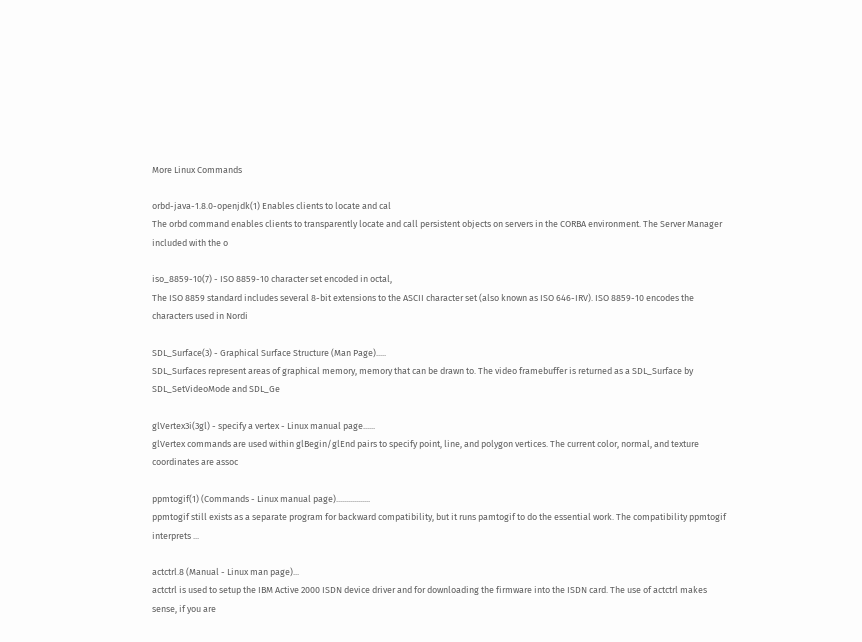More Linux Commands

orbd-java-1.8.0-openjdk(1) Enables clients to locate and cal
The orbd command enables clients to transparently locate and call persistent objects on servers in the CORBA environment. The Server Manager included with the o

iso_8859-10(7) - ISO 8859-10 character set encoded in octal,
The ISO 8859 standard includes several 8-bit extensions to the ASCII character set (also known as ISO 646-IRV). ISO 8859-10 encodes the characters used in Nordi

SDL_Surface(3) - Graphical Surface Structure (Man Page).....
SDL_Surfaces represent areas of graphical memory, memory that can be drawn to. The video framebuffer is returned as a SDL_Surface by SDL_SetVideoMode and SDL_Ge

glVertex3i(3gl) - specify a vertex - Linux manual page......
glVertex commands are used within glBegin/glEnd pairs to specify point, line, and polygon vertices. The current color, normal, and texture coordinates are assoc

ppmtogif(1) (Commands - Linux manual page).................
ppmtogif still exists as a separate program for backward compatibility, but it runs pamtogif to do the essential work. The compatibility ppmtogif interprets ...

actctrl.8 (Manual - Linux man page)...
actctrl is used to setup the IBM Active 2000 ISDN device driver and for downloading the firmware into the ISDN card. The use of actctrl makes sense, if you are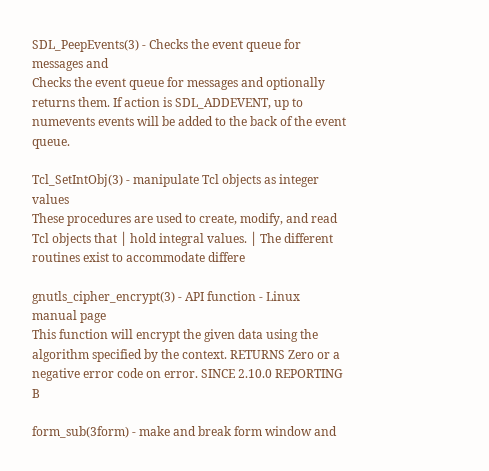SDL_PeepEvents(3) - Checks the event queue for messages and
Checks the event queue for messages and optionally returns them. If action is SDL_ADDEVENT, up to numevents events will be added to the back of the event queue.

Tcl_SetIntObj(3) - manipulate Tcl objects as integer values
These procedures are used to create, modify, and read Tcl objects that │ hold integral values. │ The different routines exist to accommodate differe

gnutls_cipher_encrypt(3) - API function - Linux manual page
This function will encrypt the given data using the algorithm specified by the context. RETURNS Zero or a negative error code on error. SINCE 2.10.0 REPORTING B

form_sub(3form) - make and break form window and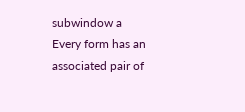subwindow a
Every form has an associated pair of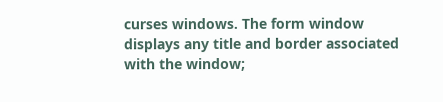curses windows. The form window displays any title and border associated with the window;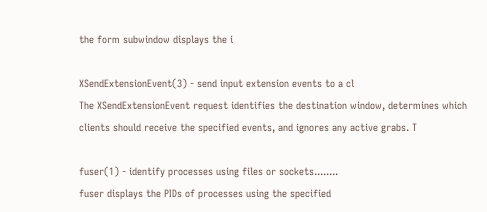the form subwindow displays the i

XSendExtensionEvent(3) - send input extension events to a cl
The XSendExtensionEvent request identifies the destination window, determines which clients should receive the specified events, and ignores any active grabs. T

fuser(1) - identify processes using files or sockets........
fuser displays the PIDs of processes using the specified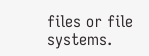files or file systems.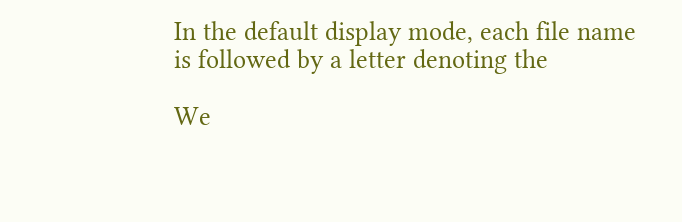In the default display mode, each file name is followed by a letter denoting the

We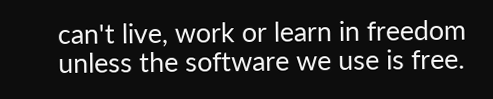can't live, work or learn in freedom unless the software we use is free.